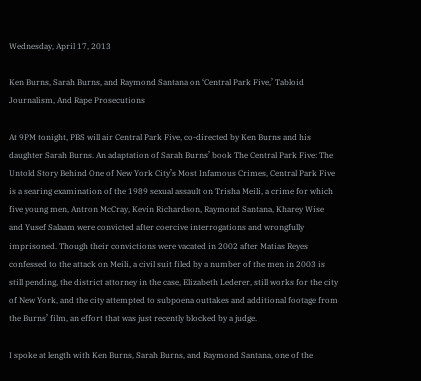Wednesday, April 17, 2013

Ken Burns, Sarah Burns, and Raymond Santana on ‘Central Park Five,’ Tabloid Journalism, And Rape Prosecutions

At 9PM tonight, PBS will air Central Park Five, co-directed by Ken Burns and his daughter Sarah Burns. An adaptation of Sarah Burns’ book The Central Park Five: The Untold Story Behind One of New York City’s Most Infamous Crimes, Central Park Five is a searing examination of the 1989 sexual assault on Trisha Meili, a crime for which five young men, Antron McCray, Kevin Richardson, Raymond Santana, Kharey Wise and Yusef Salaam were convicted after coercive interrogations and wrongfully imprisoned. Though their convictions were vacated in 2002 after Matias Reyes confessed to the attack on Meili, a civil suit filed by a number of the men in 2003 is still pending, the district attorney in the case, Elizabeth Lederer, still works for the city of New York, and the city attempted to subpoena outtakes and additional footage from the Burns’ film, an effort that was just recently blocked by a judge.

I spoke at length with Ken Burns, Sarah Burns, and Raymond Santana, one of the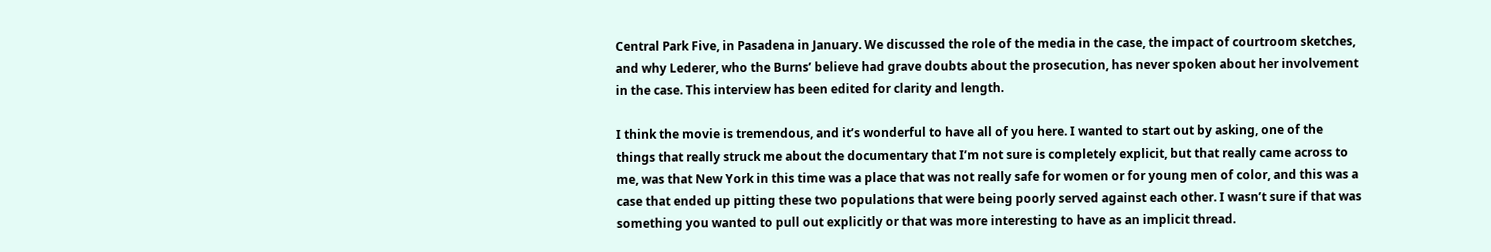Central Park Five, in Pasadena in January. We discussed the role of the media in the case, the impact of courtroom sketches, and why Lederer, who the Burns’ believe had grave doubts about the prosecution, has never spoken about her involvement in the case. This interview has been edited for clarity and length.

I think the movie is tremendous, and it’s wonderful to have all of you here. I wanted to start out by asking, one of the things that really struck me about the documentary that I’m not sure is completely explicit, but that really came across to me, was that New York in this time was a place that was not really safe for women or for young men of color, and this was a case that ended up pitting these two populations that were being poorly served against each other. I wasn’t sure if that was something you wanted to pull out explicitly or that was more interesting to have as an implicit thread.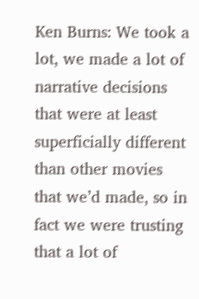Ken Burns: We took a lot, we made a lot of narrative decisions that were at least superficially different than other movies that we’d made, so in fact we were trusting that a lot of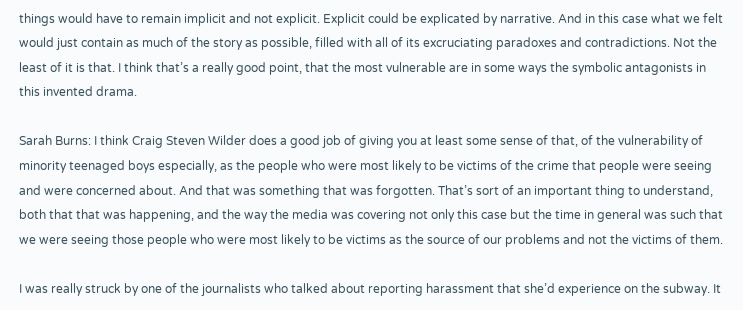things would have to remain implicit and not explicit. Explicit could be explicated by narrative. And in this case what we felt would just contain as much of the story as possible, filled with all of its excruciating paradoxes and contradictions. Not the least of it is that. I think that’s a really good point, that the most vulnerable are in some ways the symbolic antagonists in this invented drama.

Sarah Burns: I think Craig Steven Wilder does a good job of giving you at least some sense of that, of the vulnerability of minority teenaged boys especially, as the people who were most likely to be victims of the crime that people were seeing and were concerned about. And that was something that was forgotten. That’s sort of an important thing to understand, both that that was happening, and the way the media was covering not only this case but the time in general was such that we were seeing those people who were most likely to be victims as the source of our problems and not the victims of them.

I was really struck by one of the journalists who talked about reporting harassment that she’d experience on the subway. It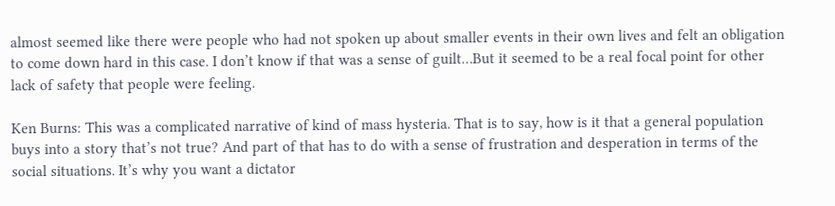almost seemed like there were people who had not spoken up about smaller events in their own lives and felt an obligation to come down hard in this case. I don’t know if that was a sense of guilt…But it seemed to be a real focal point for other lack of safety that people were feeling.

Ken Burns: This was a complicated narrative of kind of mass hysteria. That is to say, how is it that a general population buys into a story that’s not true? And part of that has to do with a sense of frustration and desperation in terms of the social situations. It’s why you want a dictator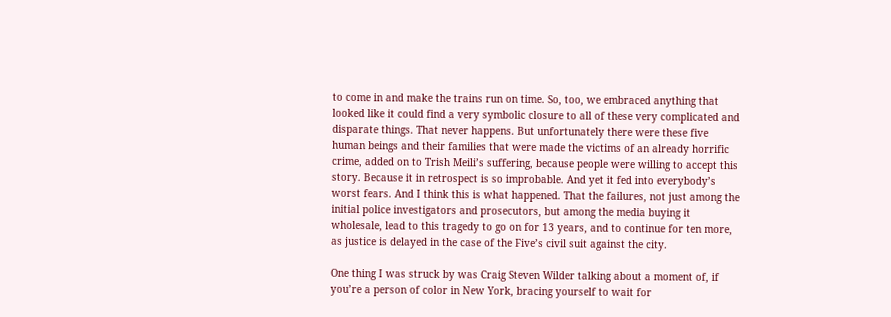to come in and make the trains run on time. So, too, we embraced anything that looked like it could find a very symbolic closure to all of these very complicated and disparate things. That never happens. But unfortunately there were these five human beings and their families that were made the victims of an already horrific crime, added on to Trish Meili’s suffering, because people were willing to accept this story. Because it in retrospect is so improbable. And yet it fed into everybody’s worst fears. And I think this is what happened. That the failures, not just among the initial police investigators and prosecutors, but among the media buying it wholesale, lead to this tragedy to go on for 13 years, and to continue for ten more, as justice is delayed in the case of the Five’s civil suit against the city.

One thing I was struck by was Craig Steven Wilder talking about a moment of, if you’re a person of color in New York, bracing yourself to wait for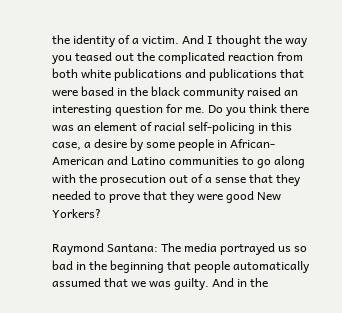the identity of a victim. And I thought the way you teased out the complicated reaction from both white publications and publications that were based in the black community raised an interesting question for me. Do you think there was an element of racial self-policing in this case, a desire by some people in African-American and Latino communities to go along with the prosecution out of a sense that they needed to prove that they were good New Yorkers?

Raymond Santana: The media portrayed us so bad in the beginning that people automatically assumed that we was guilty. And in the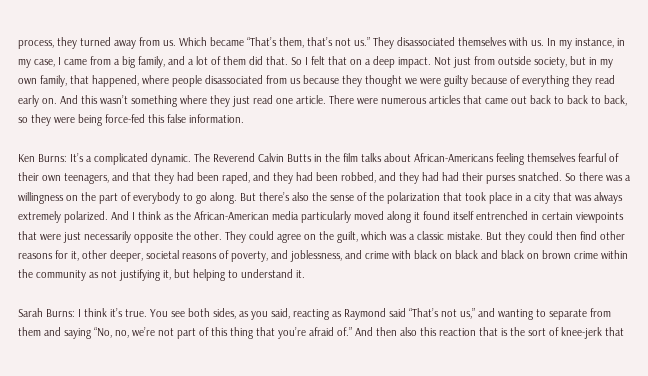process, they turned away from us. Which became “That’s them, that’s not us.” They disassociated themselves with us. In my instance, in my case, I came from a big family, and a lot of them did that. So I felt that on a deep impact. Not just from outside society, but in my own family, that happened, where people disassociated from us because they thought we were guilty because of everything they read early on. And this wasn’t something where they just read one article. There were numerous articles that came out back to back to back, so they were being force-fed this false information.

Ken Burns: It’s a complicated dynamic. The Reverend Calvin Butts in the film talks about African-Americans feeling themselves fearful of their own teenagers, and that they had been raped, and they had been robbed, and they had had their purses snatched. So there was a willingness on the part of everybody to go along. But there’s also the sense of the polarization that took place in a city that was always extremely polarized. And I think as the African-American media particularly moved along it found itself entrenched in certain viewpoints that were just necessarily opposite the other. They could agree on the guilt, which was a classic mistake. But they could then find other reasons for it, other deeper, societal reasons of poverty, and joblessness, and crime with black on black and black on brown crime within the community as not justifying it, but helping to understand it.

Sarah Burns: I think it’s true. You see both sides, as you said, reacting as Raymond said “That’s not us,” and wanting to separate from them and saying “No, no, we’re not part of this thing that you’re afraid of.” And then also this reaction that is the sort of knee-jerk that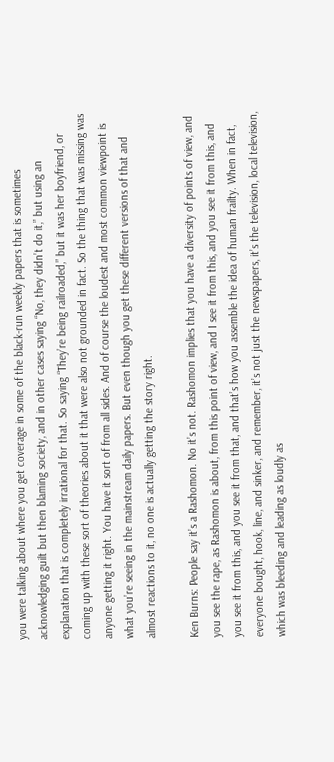you were talking about where you get coverage in some of the black-run weekly papers that is sometimes acknowledging guilt but then blaming society, and in other cases saying “No, they didn’t do it,” but using an explanation that is completely irrational for that. So saying “They’re being railroaded,” but it was her boyfriend, or coming up with these sort of theories about it that were also not grounded in fact. So the thing that was missing was anyone getting it right. You have it sort of from all sides. And of course the loudest and most common viewpoint is what you’re seeing in the mainstream daily papers. But even though you get these different versions of that and almost reactions to it, no one is actually getting the story right.

Ken Burns: People say it’s a Rashomon. No it’s not. Rashomon implies that you have a diversity of points of view, and you see the rape, as Rashomon is about, from this point of view, and I see it from this, and you see it from this, and you see it from this, and you see it from that, and that’s how you assemble the idea of human frailty. When in fact, everyone bought, hook, line, and sinker, and remember, it’s not just the newspapers, it’s the television, local television, which was bleeding and leading as loudly as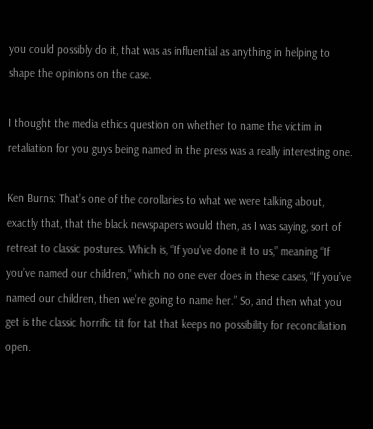you could possibly do it, that was as influential as anything in helping to shape the opinions on the case.

I thought the media ethics question on whether to name the victim in retaliation for you guys being named in the press was a really interesting one.

Ken Burns: That’s one of the corollaries to what we were talking about, exactly that, that the black newspapers would then, as I was saying, sort of retreat to classic postures. Which is, “If you’ve done it to us,” meaning “If you’ve named our children,” which no one ever does in these cases, “If you’ve named our children, then we’re going to name her.” So, and then what you get is the classic horrific tit for tat that keeps no possibility for reconciliation open.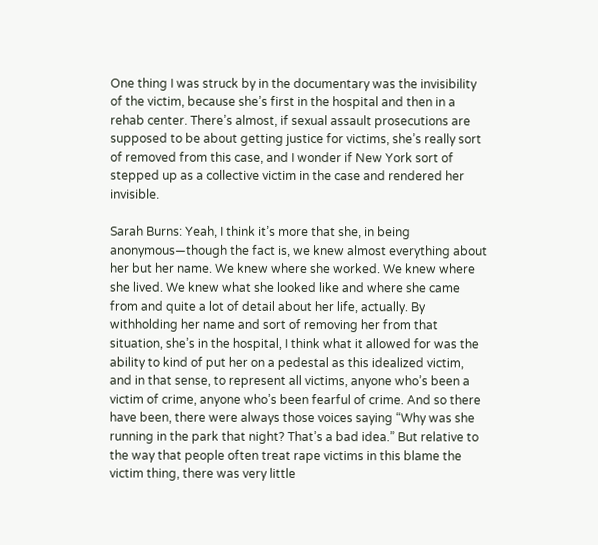One thing I was struck by in the documentary was the invisibility of the victim, because she’s first in the hospital and then in a rehab center. There’s almost, if sexual assault prosecutions are supposed to be about getting justice for victims, she’s really sort of removed from this case, and I wonder if New York sort of stepped up as a collective victim in the case and rendered her invisible.

Sarah Burns: Yeah, I think it’s more that she, in being anonymous—though the fact is, we knew almost everything about her but her name. We knew where she worked. We knew where she lived. We knew what she looked like and where she came from and quite a lot of detail about her life, actually. By withholding her name and sort of removing her from that situation, she’s in the hospital, I think what it allowed for was the ability to kind of put her on a pedestal as this idealized victim, and in that sense, to represent all victims, anyone who’s been a victim of crime, anyone who’s been fearful of crime. And so there have been, there were always those voices saying “Why was she running in the park that night? That’s a bad idea.” But relative to the way that people often treat rape victims in this blame the victim thing, there was very little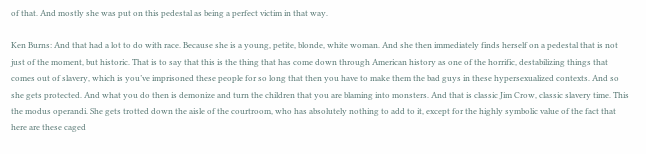of that. And mostly she was put on this pedestal as being a perfect victim in that way.

Ken Burns: And that had a lot to do with race. Because she is a young, petite, blonde, white woman. And she then immediately finds herself on a pedestal that is not just of the moment, but historic. That is to say that this is the thing that has come down through American history as one of the horrific, destabilizing things that comes out of slavery, which is you’ve imprisoned these people for so long that then you have to make them the bad guys in these hypersexualized contexts. And so she gets protected. And what you do then is demonize and turn the children that you are blaming into monsters. And that is classic Jim Crow, classic slavery time. This the modus operandi. She gets trotted down the aisle of the courtroom, who has absolutely nothing to add to it, except for the highly symbolic value of the fact that here are these caged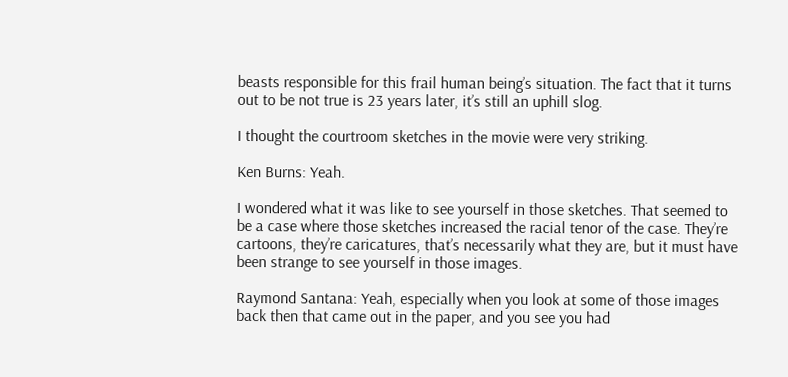beasts responsible for this frail human being’s situation. The fact that it turns out to be not true is 23 years later, it’s still an uphill slog.

I thought the courtroom sketches in the movie were very striking.

Ken Burns: Yeah.

I wondered what it was like to see yourself in those sketches. That seemed to be a case where those sketches increased the racial tenor of the case. They’re cartoons, they’re caricatures, that’s necessarily what they are, but it must have been strange to see yourself in those images.

Raymond Santana: Yeah, especially when you look at some of those images back then that came out in the paper, and you see you had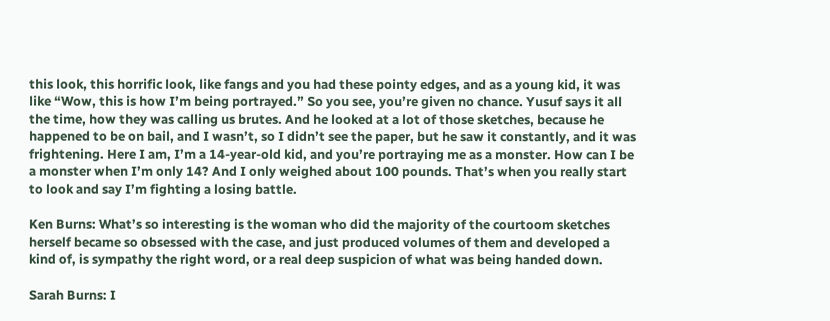this look, this horrific look, like fangs and you had these pointy edges, and as a young kid, it was like “Wow, this is how I’m being portrayed.” So you see, you’re given no chance. Yusuf says it all the time, how they was calling us brutes. And he looked at a lot of those sketches, because he happened to be on bail, and I wasn’t, so I didn’t see the paper, but he saw it constantly, and it was frightening. Here I am, I’m a 14-year-old kid, and you’re portraying me as a monster. How can I be a monster when I’m only 14? And I only weighed about 100 pounds. That’s when you really start to look and say I’m fighting a losing battle.

Ken Burns: What’s so interesting is the woman who did the majority of the courtoom sketches herself became so obsessed with the case, and just produced volumes of them and developed a kind of, is sympathy the right word, or a real deep suspicion of what was being handed down.

Sarah Burns: I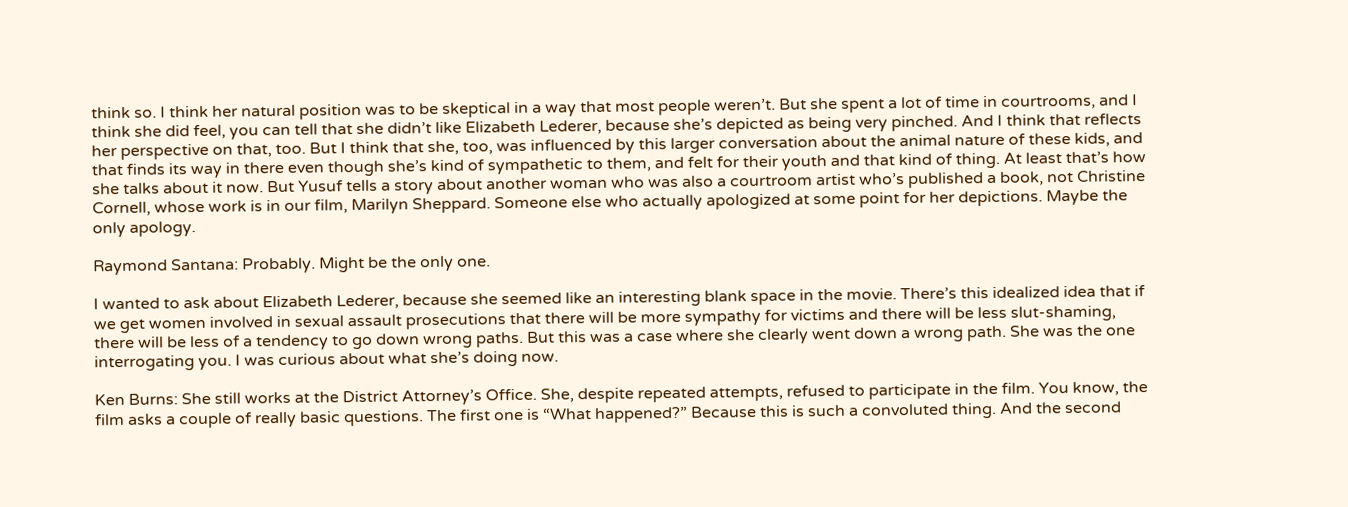think so. I think her natural position was to be skeptical in a way that most people weren’t. But she spent a lot of time in courtrooms, and I think she did feel, you can tell that she didn’t like Elizabeth Lederer, because she’s depicted as being very pinched. And I think that reflects her perspective on that, too. But I think that she, too, was influenced by this larger conversation about the animal nature of these kids, and that finds its way in there even though she’s kind of sympathetic to them, and felt for their youth and that kind of thing. At least that’s how she talks about it now. But Yusuf tells a story about another woman who was also a courtroom artist who’s published a book, not Christine Cornell, whose work is in our film, Marilyn Sheppard. Someone else who actually apologized at some point for her depictions. Maybe the only apology.

Raymond Santana: Probably. Might be the only one.

I wanted to ask about Elizabeth Lederer, because she seemed like an interesting blank space in the movie. There’s this idealized idea that if we get women involved in sexual assault prosecutions that there will be more sympathy for victims and there will be less slut-shaming, there will be less of a tendency to go down wrong paths. But this was a case where she clearly went down a wrong path. She was the one interrogating you. I was curious about what she’s doing now.

Ken Burns: She still works at the District Attorney’s Office. She, despite repeated attempts, refused to participate in the film. You know, the film asks a couple of really basic questions. The first one is “What happened?” Because this is such a convoluted thing. And the second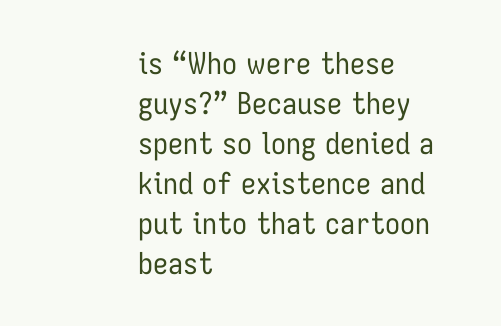is “Who were these guys?” Because they spent so long denied a kind of existence and put into that cartoon beast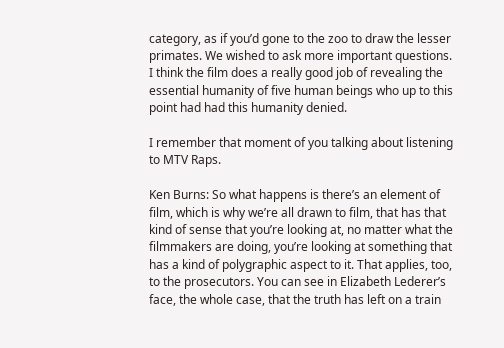category, as if you’d gone to the zoo to draw the lesser primates. We wished to ask more important questions. I think the film does a really good job of revealing the essential humanity of five human beings who up to this point had had this humanity denied.

I remember that moment of you talking about listening to MTV Raps.

Ken Burns: So what happens is there’s an element of film, which is why we’re all drawn to film, that has that kind of sense that you’re looking at, no matter what the filmmakers are doing, you’re looking at something that has a kind of polygraphic aspect to it. That applies, too, to the prosecutors. You can see in Elizabeth Lederer’s face, the whole case, that the truth has left on a train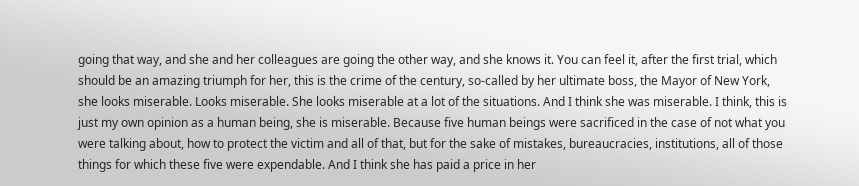going that way, and she and her colleagues are going the other way, and she knows it. You can feel it, after the first trial, which should be an amazing triumph for her, this is the crime of the century, so-called by her ultimate boss, the Mayor of New York, she looks miserable. Looks miserable. She looks miserable at a lot of the situations. And I think she was miserable. I think, this is just my own opinion as a human being, she is miserable. Because five human beings were sacrificed in the case of not what you were talking about, how to protect the victim and all of that, but for the sake of mistakes, bureaucracies, institutions, all of those things for which these five were expendable. And I think she has paid a price in her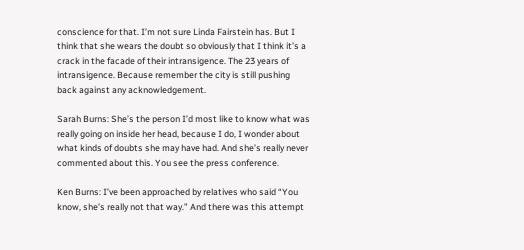conscience for that. I’m not sure Linda Fairstein has. But I think that she wears the doubt so obviously that I think it’s a crack in the facade of their intransigence. The 23 years of intransigence. Because remember the city is still pushing back against any acknowledgement.

Sarah Burns: She’s the person I’d most like to know what was really going on inside her head, because I do, I wonder about what kinds of doubts she may have had. And she’s really never commented about this. You see the press conference.

Ken Burns: I’ve been approached by relatives who said “You know, she’s really not that way.” And there was this attempt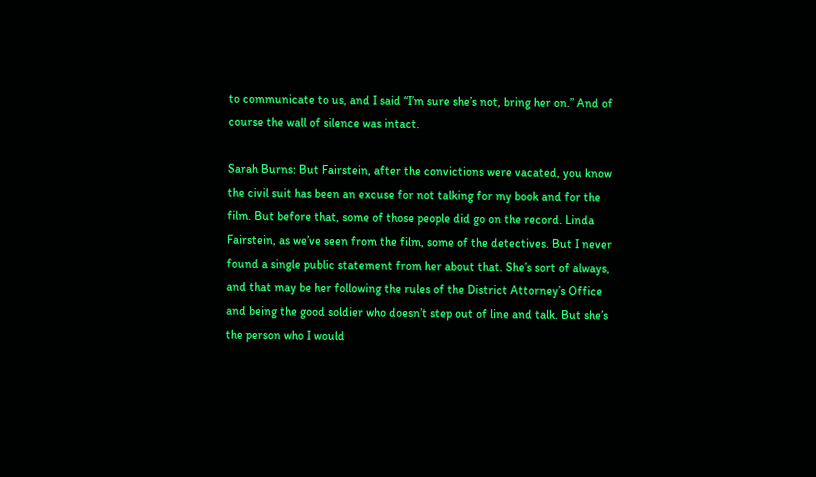to communicate to us, and I said “I’m sure she’s not, bring her on.” And of course the wall of silence was intact.

Sarah Burns: But Fairstein, after the convictions were vacated, you know the civil suit has been an excuse for not talking for my book and for the film. But before that, some of those people did go on the record. Linda Fairstein, as we’ve seen from the film, some of the detectives. But I never found a single public statement from her about that. She’s sort of always, and that may be her following the rules of the District Attorney’s Office and being the good soldier who doesn’t step out of line and talk. But she’s the person who I would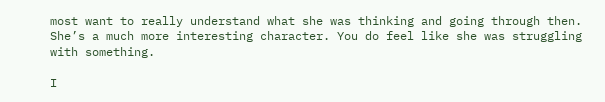most want to really understand what she was thinking and going through then. She’s a much more interesting character. You do feel like she was struggling with something.

I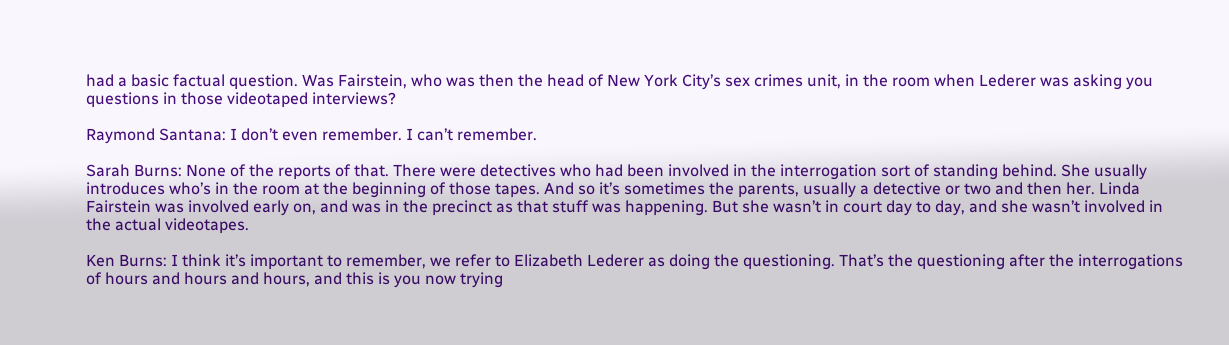had a basic factual question. Was Fairstein, who was then the head of New York City’s sex crimes unit, in the room when Lederer was asking you questions in those videotaped interviews?

Raymond Santana: I don’t even remember. I can’t remember.

Sarah Burns: None of the reports of that. There were detectives who had been involved in the interrogation sort of standing behind. She usually introduces who’s in the room at the beginning of those tapes. And so it’s sometimes the parents, usually a detective or two and then her. Linda Fairstein was involved early on, and was in the precinct as that stuff was happening. But she wasn’t in court day to day, and she wasn’t involved in the actual videotapes.

Ken Burns: I think it’s important to remember, we refer to Elizabeth Lederer as doing the questioning. That’s the questioning after the interrogations of hours and hours and hours, and this is you now trying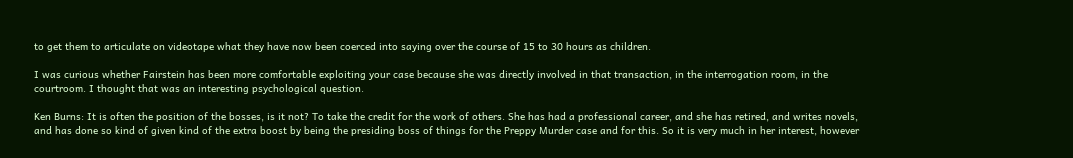to get them to articulate on videotape what they have now been coerced into saying over the course of 15 to 30 hours as children.

I was curious whether Fairstein has been more comfortable exploiting your case because she was directly involved in that transaction, in the interrogation room, in the courtroom. I thought that was an interesting psychological question.

Ken Burns: It is often the position of the bosses, is it not? To take the credit for the work of others. She has had a professional career, and she has retired, and writes novels, and has done so kind of given kind of the extra boost by being the presiding boss of things for the Preppy Murder case and for this. So it is very much in her interest, however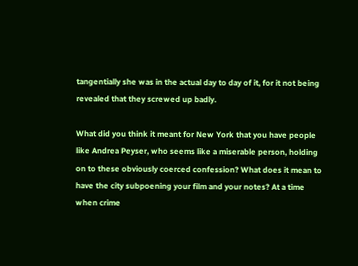tangentially she was in the actual day to day of it, for it not being revealed that they screwed up badly.

What did you think it meant for New York that you have people like Andrea Peyser, who seems like a miserable person, holding on to these obviously coerced confession? What does it mean to have the city subpoening your film and your notes? At a time when crime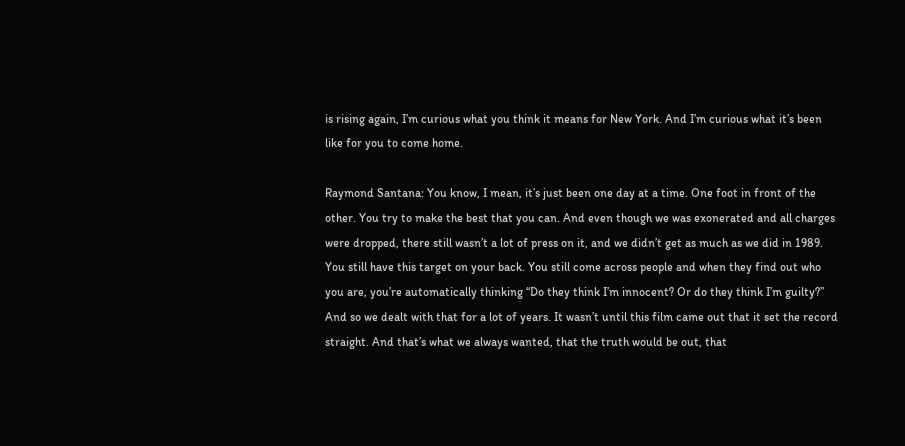is rising again, I’m curious what you think it means for New York. And I’m curious what it’s been like for you to come home.

Raymond Santana: You know, I mean, it’s just been one day at a time. One foot in front of the other. You try to make the best that you can. And even though we was exonerated and all charges were dropped, there still wasn’t a lot of press on it, and we didn’t get as much as we did in 1989. You still have this target on your back. You still come across people and when they find out who you are, you’re automatically thinking “Do they think I’m innocent? Or do they think I’m guilty?” And so we dealt with that for a lot of years. It wasn’t until this film came out that it set the record straight. And that’s what we always wanted, that the truth would be out, that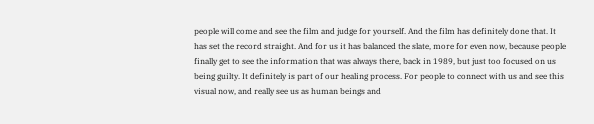people will come and see the film and judge for yourself. And the film has definitely done that. It has set the record straight. And for us it has balanced the slate, more for even now, because people finally get to see the information that was always there, back in 1989, but just too focused on us being guilty. It definitely is part of our healing process. For people to connect with us and see this visual now, and really see us as human beings and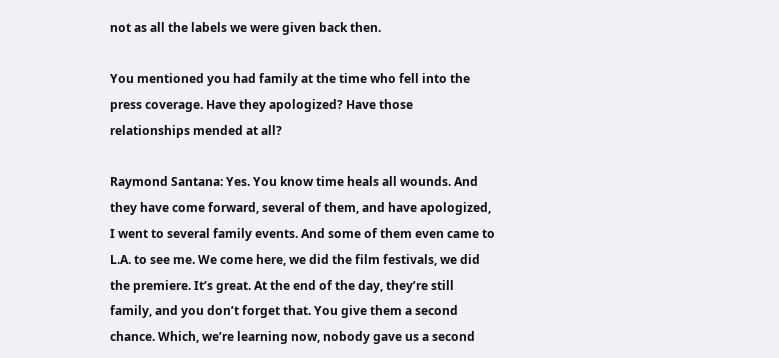not as all the labels we were given back then.

You mentioned you had family at the time who fell into the press coverage. Have they apologized? Have those relationships mended at all?

Raymond Santana: Yes. You know time heals all wounds. And they have come forward, several of them, and have apologized, I went to several family events. And some of them even came to L.A. to see me. We come here, we did the film festivals, we did the premiere. It’s great. At the end of the day, they’re still family, and you don’t forget that. You give them a second chance. Which, we’re learning now, nobody gave us a second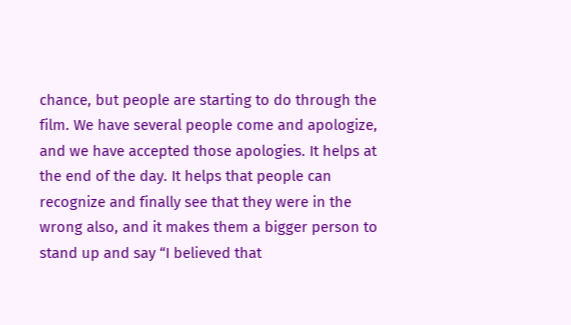chance, but people are starting to do through the film. We have several people come and apologize, and we have accepted those apologies. It helps at the end of the day. It helps that people can recognize and finally see that they were in the wrong also, and it makes them a bigger person to stand up and say “I believed that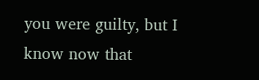you were guilty, but I know now that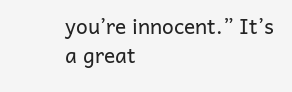you’re innocent.” It’s a great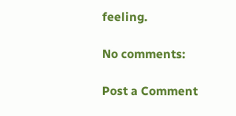feeling.

No comments:

Post a Comment